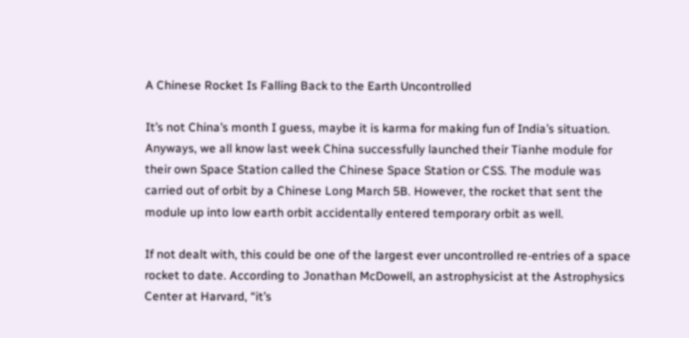A Chinese Rocket Is Falling Back to the Earth Uncontrolled

It’s not China’s month I guess, maybe it is karma for making fun of India’s situation. Anyways, we all know last week China successfully launched their Tianhe module for their own Space Station called the Chinese Space Station or CSS. The module was carried out of orbit by a Chinese Long March 5B. However, the rocket that sent the module up into low earth orbit accidentally entered temporary orbit as well.

If not dealt with, this could be one of the largest ever uncontrolled re-entries of a space rocket to date. According to Jonathan McDowell, an astrophysicist at the Astrophysics Center at Harvard, “it’s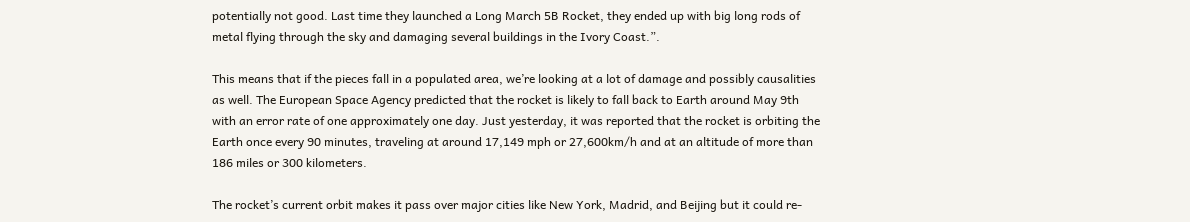potentially not good. Last time they launched a Long March 5B Rocket, they ended up with big long rods of metal flying through the sky and damaging several buildings in the Ivory Coast.”.

This means that if the pieces fall in a populated area, we’re looking at a lot of damage and possibly causalities as well. The European Space Agency predicted that the rocket is likely to fall back to Earth around May 9th with an error rate of one approximately one day. Just yesterday, it was reported that the rocket is orbiting the Earth once every 90 minutes, traveling at around 17,149 mph or 27,600km/h and at an altitude of more than 186 miles or 300 kilometers.

The rocket’s current orbit makes it pass over major cities like New York, Madrid, and Beijing but it could re-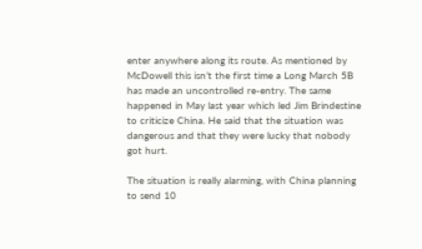enter anywhere along its route. As mentioned by McDowell this isn’t the first time a Long March 5B has made an uncontrolled re-entry. The same happened in May last year which led Jim Brindestine to criticize China. He said that the situation was dangerous and that they were lucky that nobody got hurt.

The situation is really alarming, with China planning to send 10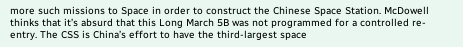more such missions to Space in order to construct the Chinese Space Station. McDowell thinks that it’s absurd that this Long March 5B was not programmed for a controlled re-entry. The CSS is China’s effort to have the third-largest space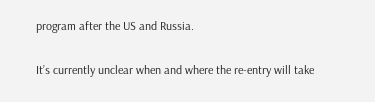program after the US and Russia.

It’s currently unclear when and where the re-entry will take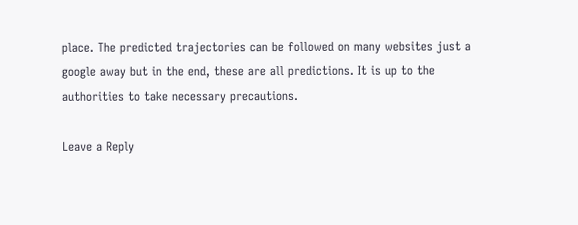place. The predicted trajectories can be followed on many websites just a google away but in the end, these are all predictions. It is up to the authorities to take necessary precautions.

Leave a Reply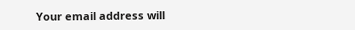Your email address will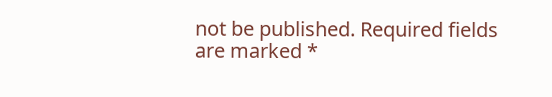not be published. Required fields are marked *